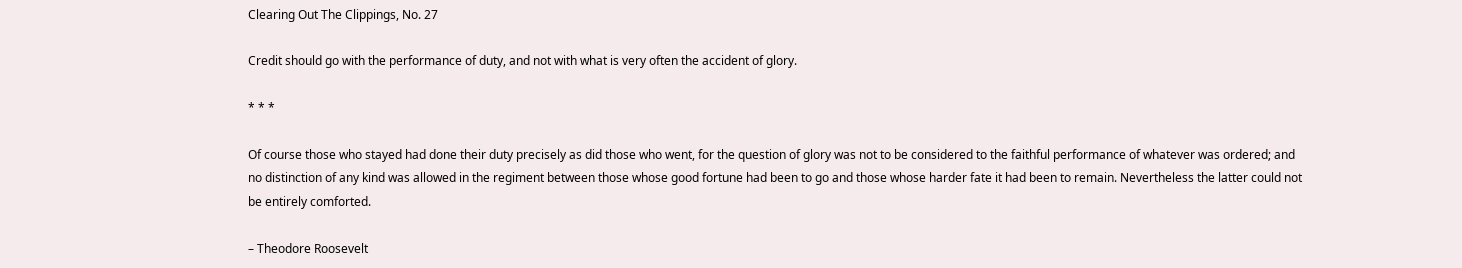Clearing Out The Clippings, No. 27

Credit should go with the performance of duty, and not with what is very often the accident of glory.

* * *

Of course those who stayed had done their duty precisely as did those who went, for the question of glory was not to be considered to the faithful performance of whatever was ordered; and no distinction of any kind was allowed in the regiment between those whose good fortune had been to go and those whose harder fate it had been to remain. Nevertheless the latter could not be entirely comforted.

– Theodore Roosevelt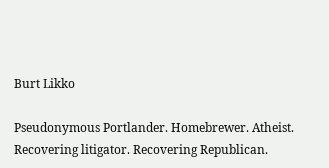Burt Likko

Pseudonymous Portlander. Homebrewer. Atheist. Recovering litigator. Recovering Republican.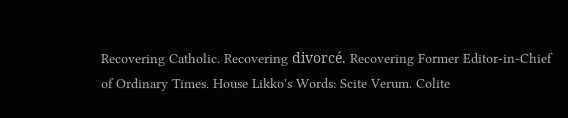Recovering Catholic. Recovering divorcé. Recovering Former Editor-in-Chief of Ordinary Times. House Likko's Words: Scite Verum. Colite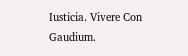Iusticia. Vivere Con Gaudium.